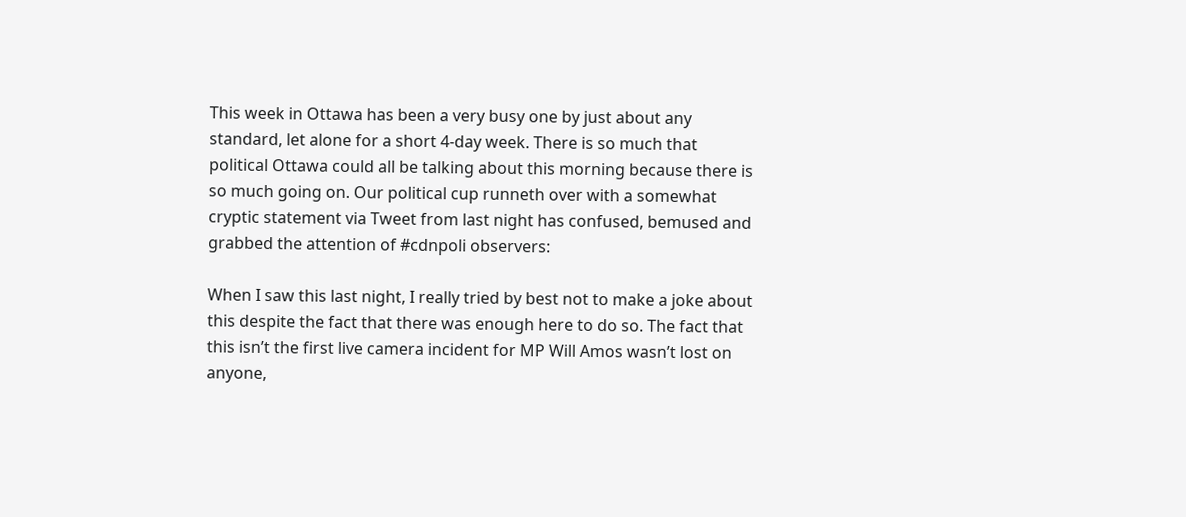This week in Ottawa has been a very busy one by just about any standard, let alone for a short 4-day week. There is so much that political Ottawa could all be talking about this morning because there is so much going on. Our political cup runneth over with a somewhat cryptic statement via Tweet from last night has confused, bemused and grabbed the attention of #cdnpoli observers:

When I saw this last night, I really tried by best not to make a joke about this despite the fact that there was enough here to do so. The fact that this isn’t the first live camera incident for MP Will Amos wasn’t lost on anyone,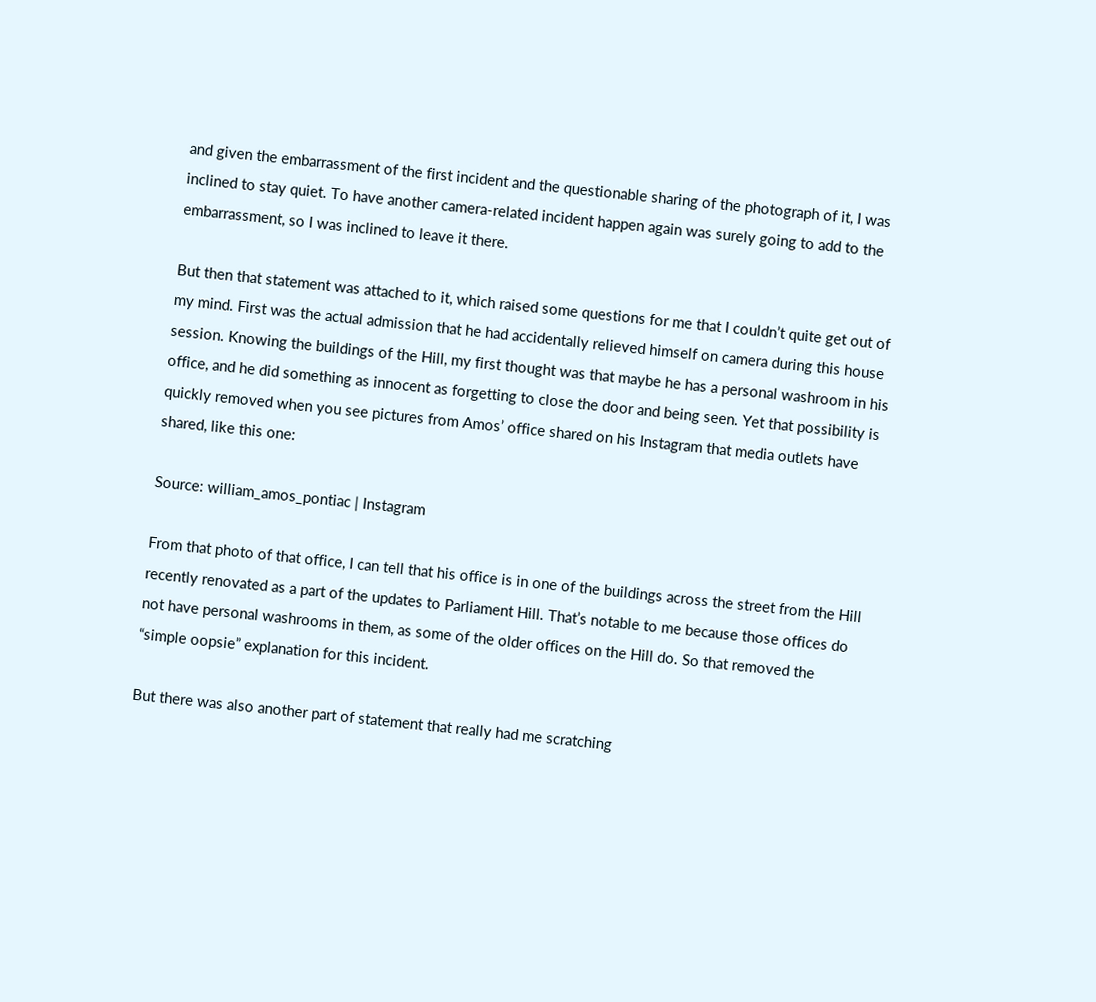and given the embarrassment of the first incident and the questionable sharing of the photograph of it, I was inclined to stay quiet. To have another camera-related incident happen again was surely going to add to the embarrassment, so I was inclined to leave it there.

But then that statement was attached to it, which raised some questions for me that I couldn’t quite get out of my mind. First was the actual admission that he had accidentally relieved himself on camera during this house session. Knowing the buildings of the Hill, my first thought was that maybe he has a personal washroom in his office, and he did something as innocent as forgetting to close the door and being seen. Yet that possibility is quickly removed when you see pictures from Amos’ office shared on his Instagram that media outlets have shared, like this one:

Source: william_amos_pontiac | Instagram

From that photo of that office, I can tell that his office is in one of the buildings across the street from the Hill recently renovated as a part of the updates to Parliament Hill. That’s notable to me because those offices do not have personal washrooms in them, as some of the older offices on the Hill do. So that removed the “simple oopsie” explanation for this incident.

But there was also another part of statement that really had me scratching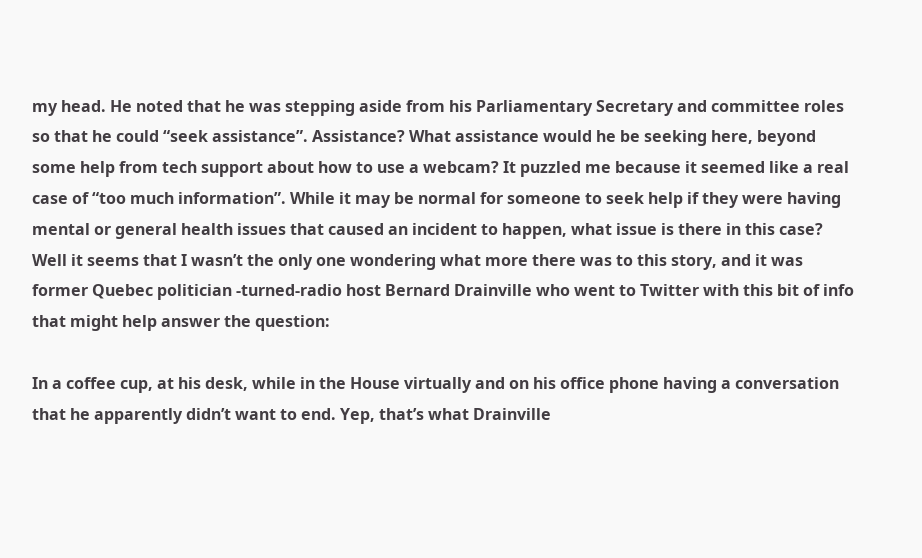my head. He noted that he was stepping aside from his Parliamentary Secretary and committee roles so that he could “seek assistance”. Assistance? What assistance would he be seeking here, beyond some help from tech support about how to use a webcam? It puzzled me because it seemed like a real case of “too much information”. While it may be normal for someone to seek help if they were having mental or general health issues that caused an incident to happen, what issue is there in this case? Well it seems that I wasn’t the only one wondering what more there was to this story, and it was former Quebec politician -turned-radio host Bernard Drainville who went to Twitter with this bit of info that might help answer the question:

In a coffee cup, at his desk, while in the House virtually and on his office phone having a conversation that he apparently didn’t want to end. Yep, that’s what Drainville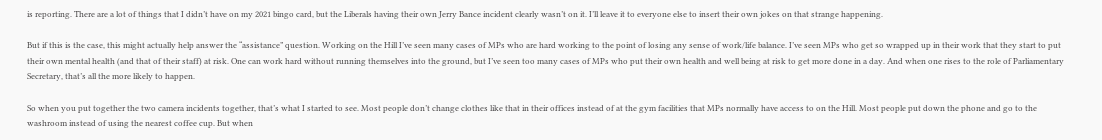is reporting. There are a lot of things that I didn’t have on my 2021 bingo card, but the Liberals having their own Jerry Bance incident clearly wasn’t on it. I’ll leave it to everyone else to insert their own jokes on that strange happening.

But if this is the case, this might actually help answer the “assistance” question. Working on the Hill I’ve seen many cases of MPs who are hard working to the point of losing any sense of work/life balance. I’ve seen MPs who get so wrapped up in their work that they start to put their own mental health (and that of their staff) at risk. One can work hard without running themselves into the ground, but I’ve seen too many cases of MPs who put their own health and well being at risk to get more done in a day. And when one rises to the role of Parliamentary Secretary, that’s all the more likely to happen.

So when you put together the two camera incidents together, that’s what I started to see. Most people don’t change clothes like that in their offices instead of at the gym facilities that MPs normally have access to on the Hill. Most people put down the phone and go to the washroom instead of using the nearest coffee cup. But when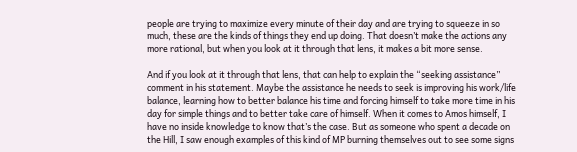people are trying to maximize every minute of their day and are trying to squeeze in so much, these are the kinds of things they end up doing. That doesn’t make the actions any more rational, but when you look at it through that lens, it makes a bit more sense.

And if you look at it through that lens, that can help to explain the “seeking assistance” comment in his statement. Maybe the assistance he needs to seek is improving his work/life balance, learning how to better balance his time and forcing himself to take more time in his day for simple things and to better take care of himself. When it comes to Amos himself, I have no inside knowledge to know that’s the case. But as someone who spent a decade on the Hill, I saw enough examples of this kind of MP burning themselves out to see some signs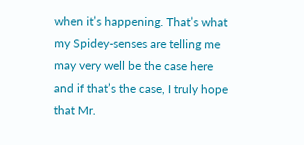when it’s happening. That’s what my Spidey-senses are telling me may very well be the case here and if that’s the case, I truly hope that Mr.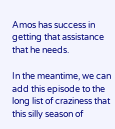Amos has success in getting that assistance that he needs.

In the meantime, we can add this episode to the long list of craziness that this silly season of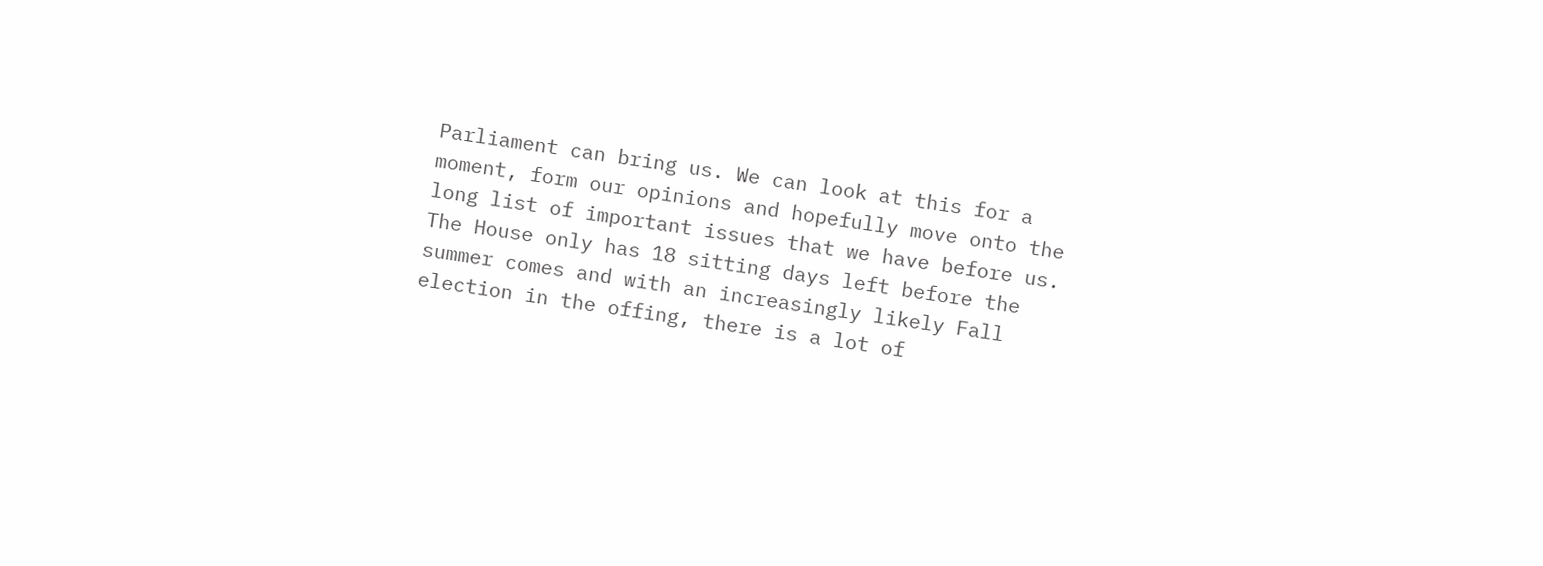Parliament can bring us. We can look at this for a moment, form our opinions and hopefully move onto the long list of important issues that we have before us. The House only has 18 sitting days left before the summer comes and with an increasingly likely Fall election in the offing, there is a lot of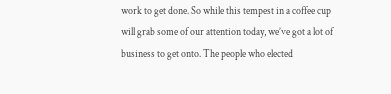work to get done. So while this tempest in a coffee cup will grab some of our attention today, we’ve got a lot of business to get onto. The people who elected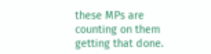these MPs are counting on them getting that done.